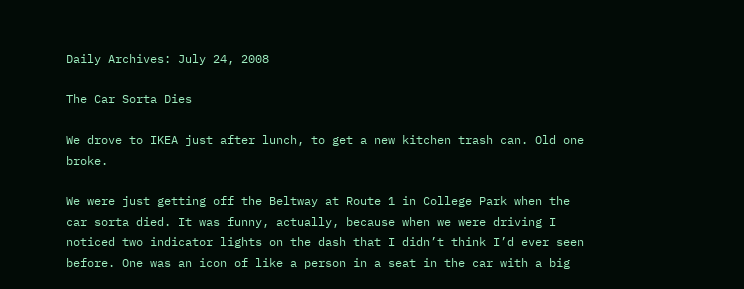Daily Archives: July 24, 2008

The Car Sorta Dies

We drove to IKEA just after lunch, to get a new kitchen trash can. Old one broke.

We were just getting off the Beltway at Route 1 in College Park when the car sorta died. It was funny, actually, because when we were driving I noticed two indicator lights on the dash that I didn’t think I’d ever seen before. One was an icon of like a person in a seat in the car with a big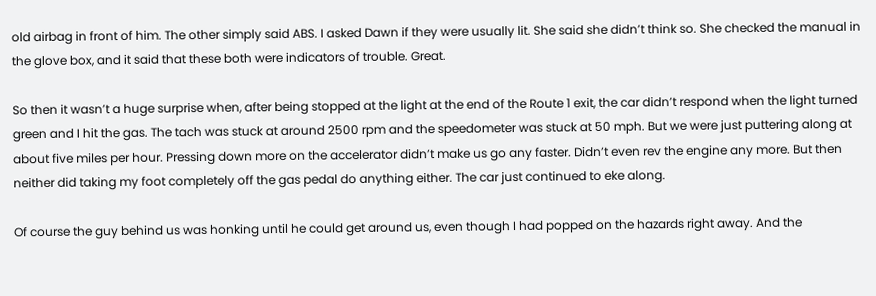old airbag in front of him. The other simply said ABS. I asked Dawn if they were usually lit. She said she didn’t think so. She checked the manual in the glove box, and it said that these both were indicators of trouble. Great.

So then it wasn’t a huge surprise when, after being stopped at the light at the end of the Route 1 exit, the car didn’t respond when the light turned green and I hit the gas. The tach was stuck at around 2500 rpm and the speedometer was stuck at 50 mph. But we were just puttering along at about five miles per hour. Pressing down more on the accelerator didn’t make us go any faster. Didn’t even rev the engine any more. But then neither did taking my foot completely off the gas pedal do anything either. The car just continued to eke along.

Of course the guy behind us was honking until he could get around us, even though I had popped on the hazards right away. And the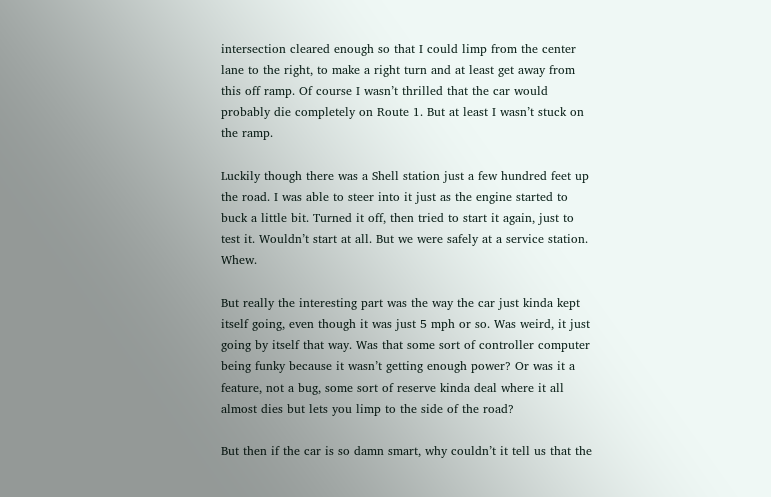intersection cleared enough so that I could limp from the center lane to the right, to make a right turn and at least get away from this off ramp. Of course I wasn’t thrilled that the car would probably die completely on Route 1. But at least I wasn’t stuck on the ramp.

Luckily though there was a Shell station just a few hundred feet up the road. I was able to steer into it just as the engine started to buck a little bit. Turned it off, then tried to start it again, just to test it. Wouldn’t start at all. But we were safely at a service station. Whew.

But really the interesting part was the way the car just kinda kept itself going, even though it was just 5 mph or so. Was weird, it just going by itself that way. Was that some sort of controller computer being funky because it wasn’t getting enough power? Or was it a feature, not a bug, some sort of reserve kinda deal where it all almost dies but lets you limp to the side of the road?

But then if the car is so damn smart, why couldn’t it tell us that the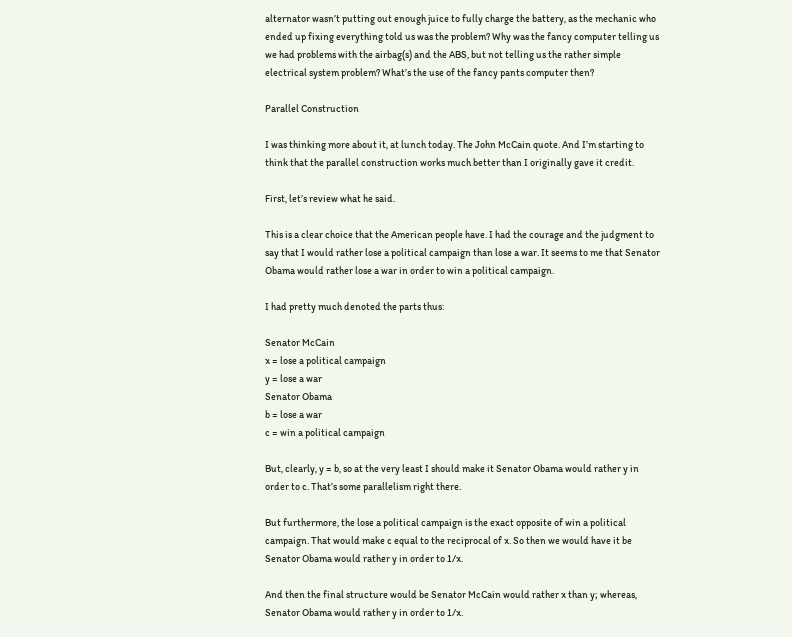alternator wasn’t putting out enough juice to fully charge the battery, as the mechanic who ended up fixing everything told us was the problem? Why was the fancy computer telling us we had problems with the airbag(s) and the ABS, but not telling us the rather simple electrical system problem? What’s the use of the fancy pants computer then?

Parallel Construction

I was thinking more about it, at lunch today. The John McCain quote. And I’m starting to think that the parallel construction works much better than I originally gave it credit.

First, let’s review what he said.

This is a clear choice that the American people have. I had the courage and the judgment to say that I would rather lose a political campaign than lose a war. It seems to me that Senator Obama would rather lose a war in order to win a political campaign.

I had pretty much denoted the parts thus:

Senator McCain
x = lose a political campaign
y = lose a war
Senator Obama
b = lose a war
c = win a political campaign

But, clearly, y = b, so at the very least I should make it Senator Obama would rather y in order to c. That’s some parallelism right there.

But furthermore, the lose a political campaign is the exact opposite of win a political campaign. That would make c equal to the reciprocal of x. So then we would have it be Senator Obama would rather y in order to 1/x.

And then the final structure would be Senator McCain would rather x than y; whereas, Senator Obama would rather y in order to 1/x.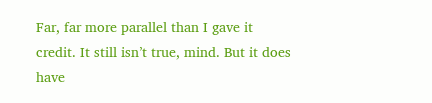Far, far more parallel than I gave it credit. It still isn’t true, mind. But it does have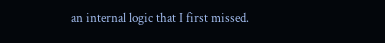an internal logic that I first missed.